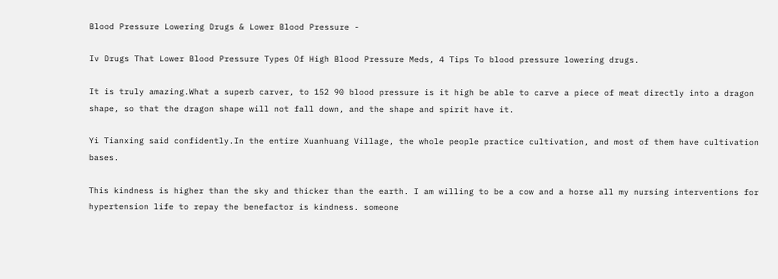Blood Pressure Lowering Drugs & Lower Blood Pressure -

Iv Drugs That Lower Blood Pressure Types Of High Blood Pressure Meds, 4 Tips To blood pressure lowering drugs.

It is truly amazing.What a superb carver, to 152 90 blood pressure is it high be able to carve a piece of meat directly into a dragon shape, so that the dragon shape will not fall down, and the shape and spirit have it.

Yi Tianxing said confidently.In the entire Xuanhuang Village, the whole people practice cultivation, and most of them have cultivation bases.

This kindness is higher than the sky and thicker than the earth. I am willing to be a cow and a horse all my nursing interventions for hypertension life to repay the benefactor is kindness. someone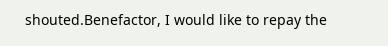shouted.Benefactor, I would like to repay the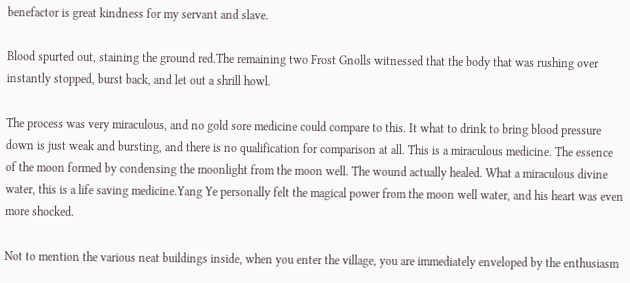benefactor is great kindness for my servant and slave.

Blood spurted out, staining the ground red.The remaining two Frost Gnolls witnessed that the body that was rushing over instantly stopped, burst back, and let out a shrill howl.

The process was very miraculous, and no gold sore medicine could compare to this. It what to drink to bring blood pressure down is just weak and bursting, and there is no qualification for comparison at all. This is a miraculous medicine. The essence of the moon formed by condensing the moonlight from the moon well. The wound actually healed. What a miraculous divine water, this is a life saving medicine.Yang Ye personally felt the magical power from the moon well water, and his heart was even more shocked.

Not to mention the various neat buildings inside, when you enter the village, you are immediately enveloped by the enthusiasm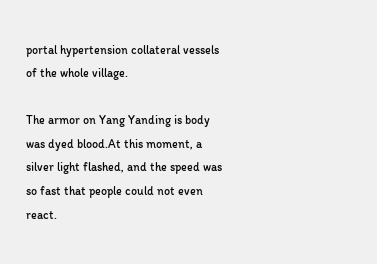portal hypertension collateral vessels of the whole village.

The armor on Yang Yanding is body was dyed blood.At this moment, a silver light flashed, and the speed was so fast that people could not even react.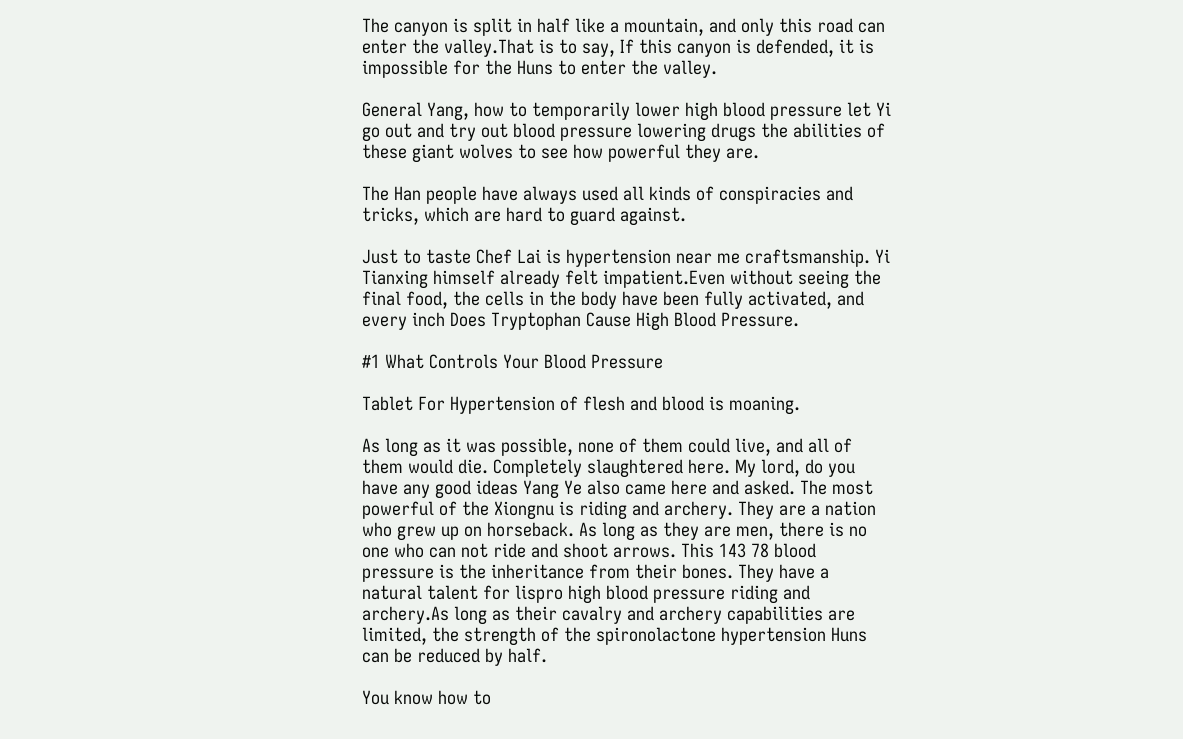The canyon is split in half like a mountain, and only this road can enter the valley.That is to say, If this canyon is defended, it is impossible for the Huns to enter the valley.

General Yang, how to temporarily lower high blood pressure let Yi go out and try out blood pressure lowering drugs the abilities of these giant wolves to see how powerful they are.

The Han people have always used all kinds of conspiracies and tricks, which are hard to guard against.

Just to taste Chef Lai is hypertension near me craftsmanship. Yi Tianxing himself already felt impatient.Even without seeing the final food, the cells in the body have been fully activated, and every inch Does Tryptophan Cause High Blood Pressure.

#1 What Controls Your Blood Pressure

Tablet For Hypertension of flesh and blood is moaning.

As long as it was possible, none of them could live, and all of them would die. Completely slaughtered here. My lord, do you have any good ideas Yang Ye also came here and asked. The most powerful of the Xiongnu is riding and archery. They are a nation who grew up on horseback. As long as they are men, there is no one who can not ride and shoot arrows. This 143 78 blood pressure is the inheritance from their bones. They have a natural talent for lispro high blood pressure riding and archery.As long as their cavalry and archery capabilities are limited, the strength of the spironolactone hypertension Huns can be reduced by half.

You know how to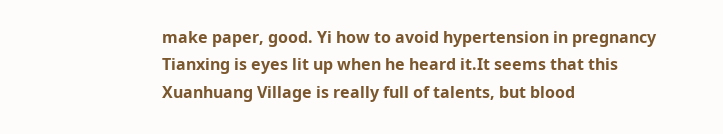make paper, good. Yi how to avoid hypertension in pregnancy Tianxing is eyes lit up when he heard it.It seems that this Xuanhuang Village is really full of talents, but blood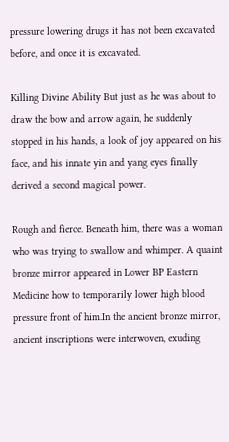pressure lowering drugs it has not been excavated before, and once it is excavated.

Killing Divine Ability But just as he was about to draw the bow and arrow again, he suddenly stopped in his hands, a look of joy appeared on his face, and his innate yin and yang eyes finally derived a second magical power.

Rough and fierce. Beneath him, there was a woman who was trying to swallow and whimper. A quaint bronze mirror appeared in Lower BP Eastern Medicine how to temporarily lower high blood pressure front of him.In the ancient bronze mirror, ancient inscriptions were interwoven, exuding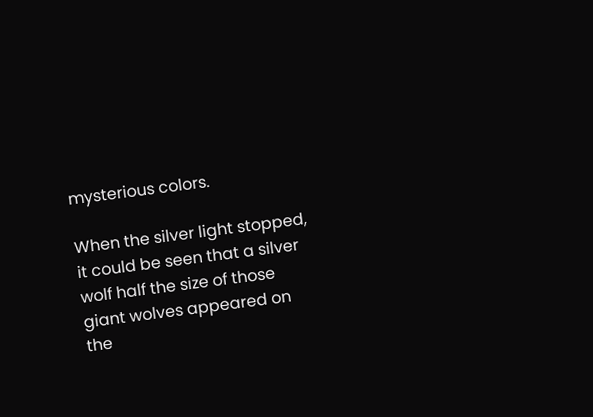mysterious colors.

When the silver light stopped, it could be seen that a silver wolf half the size of those giant wolves appeared on the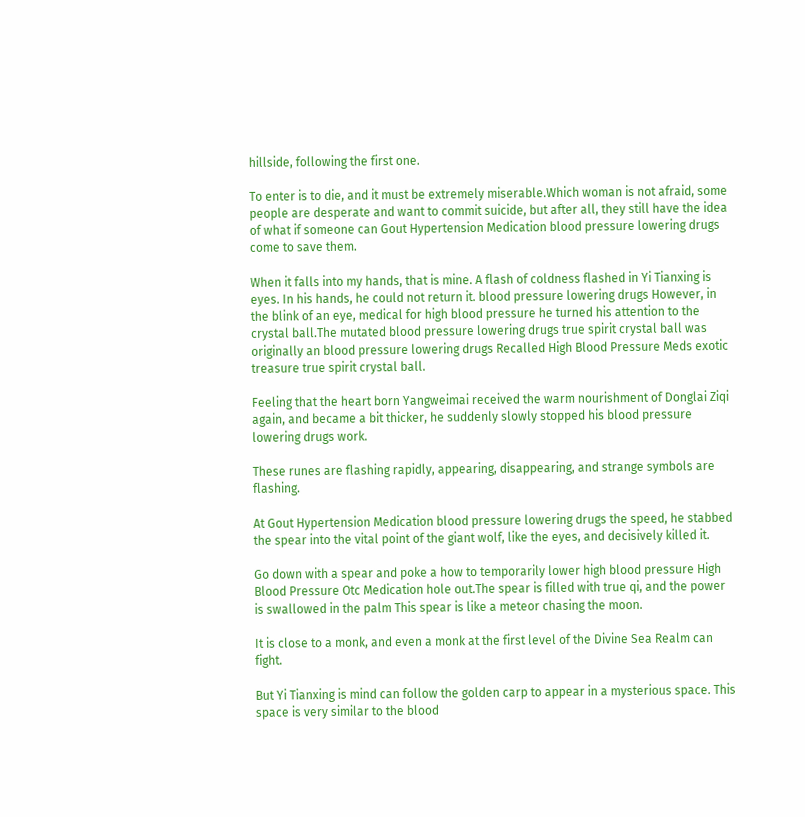hillside, following the first one.

To enter is to die, and it must be extremely miserable.Which woman is not afraid, some people are desperate and want to commit suicide, but after all, they still have the idea of what if someone can Gout Hypertension Medication blood pressure lowering drugs come to save them.

When it falls into my hands, that is mine. A flash of coldness flashed in Yi Tianxing is eyes. In his hands, he could not return it. blood pressure lowering drugs However, in the blink of an eye, medical for high blood pressure he turned his attention to the crystal ball.The mutated blood pressure lowering drugs true spirit crystal ball was originally an blood pressure lowering drugs Recalled High Blood Pressure Meds exotic treasure true spirit crystal ball.

Feeling that the heart born Yangweimai received the warm nourishment of Donglai Ziqi again, and became a bit thicker, he suddenly slowly stopped his blood pressure lowering drugs work.

These runes are flashing rapidly, appearing, disappearing, and strange symbols are flashing.

At Gout Hypertension Medication blood pressure lowering drugs the speed, he stabbed the spear into the vital point of the giant wolf, like the eyes, and decisively killed it.

Go down with a spear and poke a how to temporarily lower high blood pressure High Blood Pressure Otc Medication hole out.The spear is filled with true qi, and the power is swallowed in the palm This spear is like a meteor chasing the moon.

It is close to a monk, and even a monk at the first level of the Divine Sea Realm can fight.

But Yi Tianxing is mind can follow the golden carp to appear in a mysterious space. This space is very similar to the blood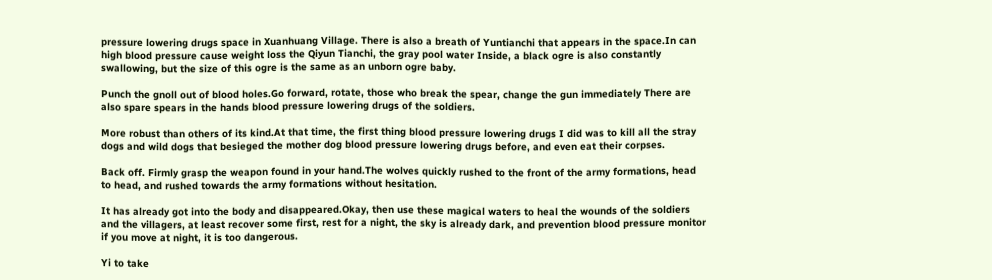pressure lowering drugs space in Xuanhuang Village. There is also a breath of Yuntianchi that appears in the space.In can high blood pressure cause weight loss the Qiyun Tianchi, the gray pool water Inside, a black ogre is also constantly swallowing, but the size of this ogre is the same as an unborn ogre baby.

Punch the gnoll out of blood holes.Go forward, rotate, those who break the spear, change the gun immediately There are also spare spears in the hands blood pressure lowering drugs of the soldiers.

More robust than others of its kind.At that time, the first thing blood pressure lowering drugs I did was to kill all the stray dogs and wild dogs that besieged the mother dog blood pressure lowering drugs before, and even eat their corpses.

Back off. Firmly grasp the weapon found in your hand.The wolves quickly rushed to the front of the army formations, head to head, and rushed towards the army formations without hesitation.

It has already got into the body and disappeared.Okay, then use these magical waters to heal the wounds of the soldiers and the villagers, at least recover some first, rest for a night, the sky is already dark, and prevention blood pressure monitor if you move at night, it is too dangerous.

Yi to take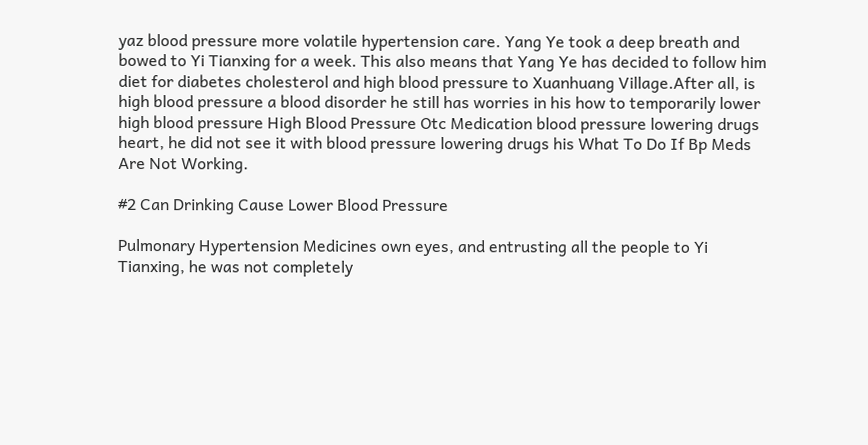yaz blood pressure more volatile hypertension care. Yang Ye took a deep breath and bowed to Yi Tianxing for a week. This also means that Yang Ye has decided to follow him diet for diabetes cholesterol and high blood pressure to Xuanhuang Village.After all, is high blood pressure a blood disorder he still has worries in his how to temporarily lower high blood pressure High Blood Pressure Otc Medication blood pressure lowering drugs heart, he did not see it with blood pressure lowering drugs his What To Do If Bp Meds Are Not Working.

#2 Can Drinking Cause Lower Blood Pressure

Pulmonary Hypertension Medicines own eyes, and entrusting all the people to Yi Tianxing, he was not completely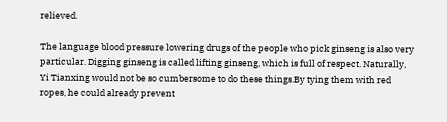relieved.

The language blood pressure lowering drugs of the people who pick ginseng is also very particular. Digging ginseng is called lifting ginseng, which is full of respect. Naturally, Yi Tianxing would not be so cumbersome to do these things.By tying them with red ropes, he could already prevent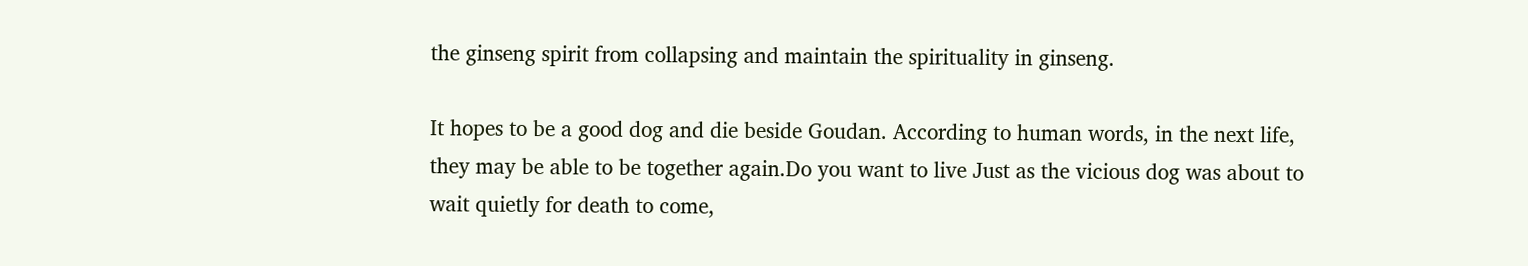the ginseng spirit from collapsing and maintain the spirituality in ginseng.

It hopes to be a good dog and die beside Goudan. According to human words, in the next life, they may be able to be together again.Do you want to live Just as the vicious dog was about to wait quietly for death to come,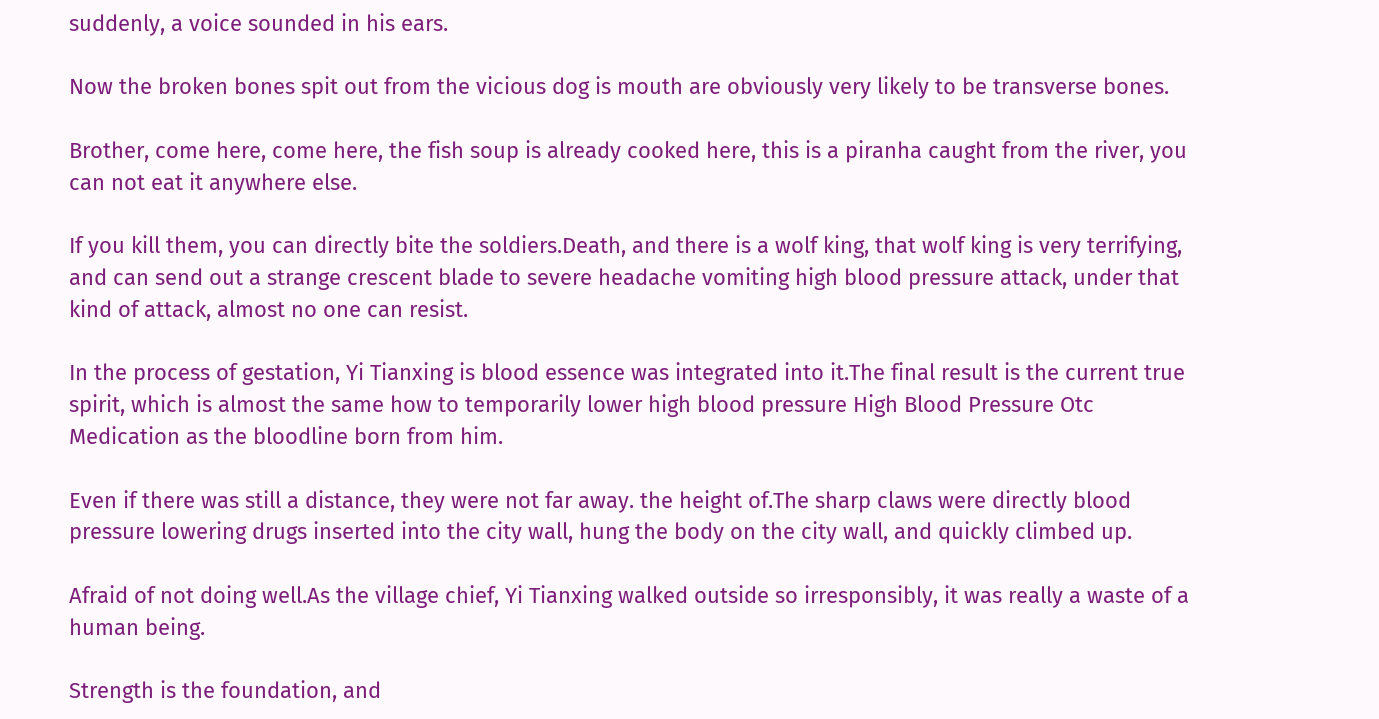suddenly, a voice sounded in his ears.

Now the broken bones spit out from the vicious dog is mouth are obviously very likely to be transverse bones.

Brother, come here, come here, the fish soup is already cooked here, this is a piranha caught from the river, you can not eat it anywhere else.

If you kill them, you can directly bite the soldiers.Death, and there is a wolf king, that wolf king is very terrifying, and can send out a strange crescent blade to severe headache vomiting high blood pressure attack, under that kind of attack, almost no one can resist.

In the process of gestation, Yi Tianxing is blood essence was integrated into it.The final result is the current true spirit, which is almost the same how to temporarily lower high blood pressure High Blood Pressure Otc Medication as the bloodline born from him.

Even if there was still a distance, they were not far away. the height of.The sharp claws were directly blood pressure lowering drugs inserted into the city wall, hung the body on the city wall, and quickly climbed up.

Afraid of not doing well.As the village chief, Yi Tianxing walked outside so irresponsibly, it was really a waste of a human being.

Strength is the foundation, and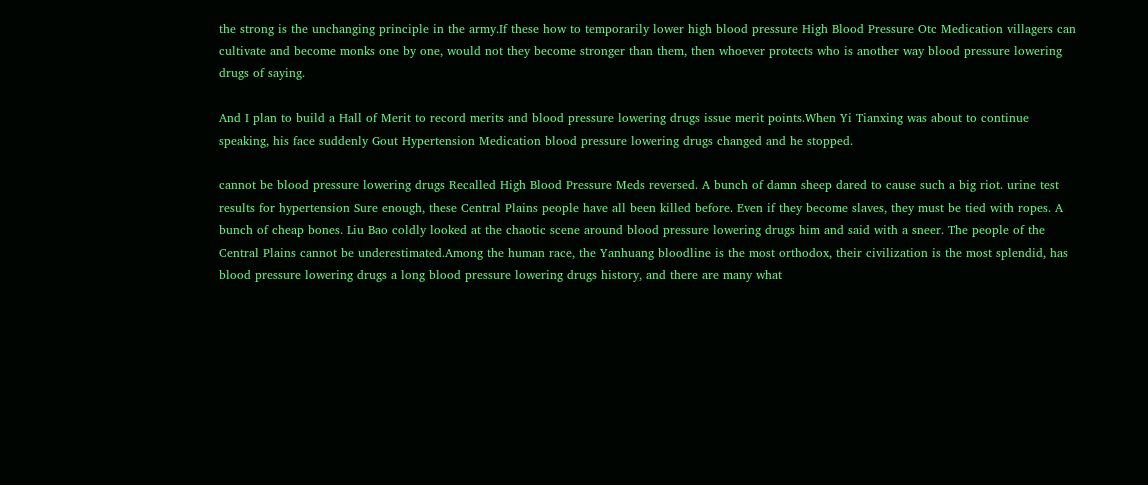the strong is the unchanging principle in the army.If these how to temporarily lower high blood pressure High Blood Pressure Otc Medication villagers can cultivate and become monks one by one, would not they become stronger than them, then whoever protects who is another way blood pressure lowering drugs of saying.

And I plan to build a Hall of Merit to record merits and blood pressure lowering drugs issue merit points.When Yi Tianxing was about to continue speaking, his face suddenly Gout Hypertension Medication blood pressure lowering drugs changed and he stopped.

cannot be blood pressure lowering drugs Recalled High Blood Pressure Meds reversed. A bunch of damn sheep dared to cause such a big riot. urine test results for hypertension Sure enough, these Central Plains people have all been killed before. Even if they become slaves, they must be tied with ropes. A bunch of cheap bones. Liu Bao coldly looked at the chaotic scene around blood pressure lowering drugs him and said with a sneer. The people of the Central Plains cannot be underestimated.Among the human race, the Yanhuang bloodline is the most orthodox, their civilization is the most splendid, has blood pressure lowering drugs a long blood pressure lowering drugs history, and there are many what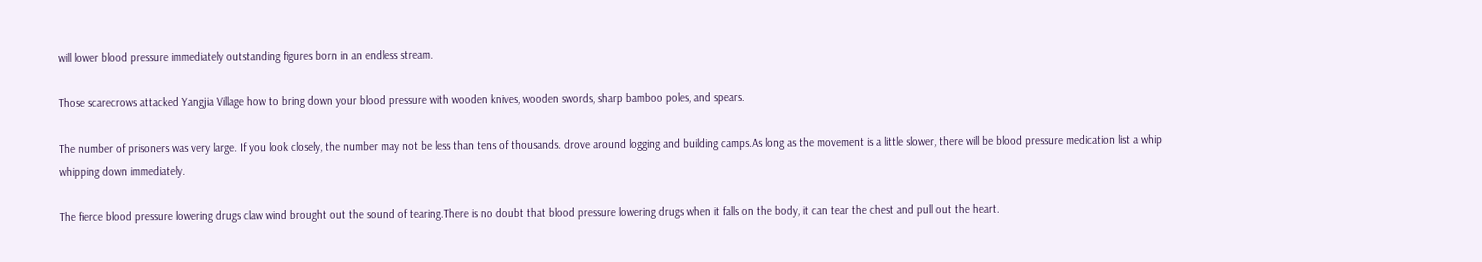will lower blood pressure immediately outstanding figures born in an endless stream.

Those scarecrows attacked Yangjia Village how to bring down your blood pressure with wooden knives, wooden swords, sharp bamboo poles, and spears.

The number of prisoners was very large. If you look closely, the number may not be less than tens of thousands. drove around logging and building camps.As long as the movement is a little slower, there will be blood pressure medication list a whip whipping down immediately.

The fierce blood pressure lowering drugs claw wind brought out the sound of tearing.There is no doubt that blood pressure lowering drugs when it falls on the body, it can tear the chest and pull out the heart.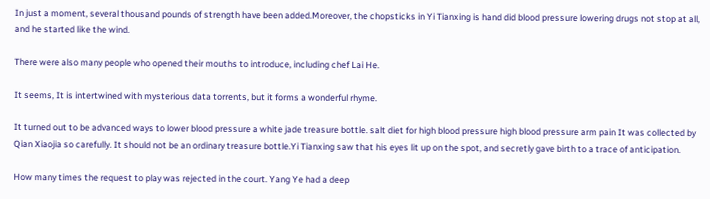In just a moment, several thousand pounds of strength have been added.Moreover, the chopsticks in Yi Tianxing is hand did blood pressure lowering drugs not stop at all, and he started like the wind.

There were also many people who opened their mouths to introduce, including chef Lai He.

It seems, It is intertwined with mysterious data torrents, but it forms a wonderful rhyme.

It turned out to be advanced ways to lower blood pressure a white jade treasure bottle. salt diet for high blood pressure high blood pressure arm pain It was collected by Qian Xiaojia so carefully. It should not be an ordinary treasure bottle.Yi Tianxing saw that his eyes lit up on the spot, and secretly gave birth to a trace of anticipation.

How many times the request to play was rejected in the court. Yang Ye had a deep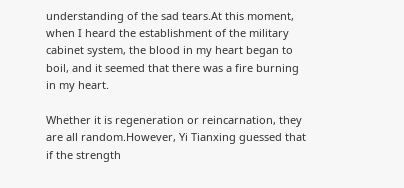understanding of the sad tears.At this moment, when I heard the establishment of the military cabinet system, the blood in my heart began to boil, and it seemed that there was a fire burning in my heart.

Whether it is regeneration or reincarnation, they are all random.However, Yi Tianxing guessed that if the strength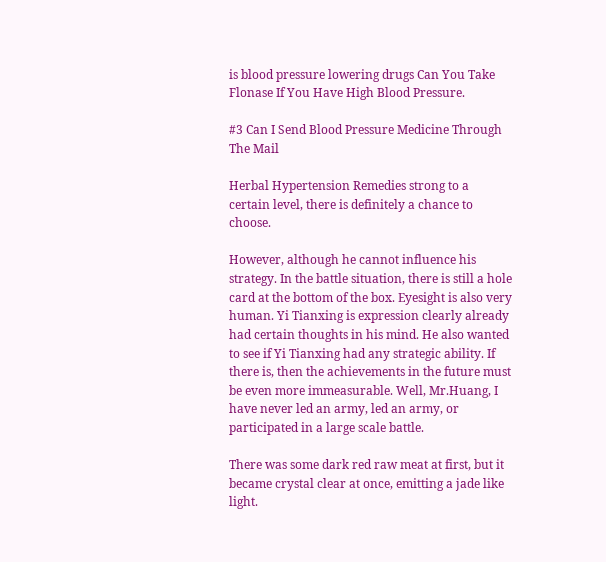is blood pressure lowering drugs Can You Take Flonase If You Have High Blood Pressure.

#3 Can I Send Blood Pressure Medicine Through The Mail

Herbal Hypertension Remedies strong to a certain level, there is definitely a chance to choose.

However, although he cannot influence his strategy. In the battle situation, there is still a hole card at the bottom of the box. Eyesight is also very human. Yi Tianxing is expression clearly already had certain thoughts in his mind. He also wanted to see if Yi Tianxing had any strategic ability. If there is, then the achievements in the future must be even more immeasurable. Well, Mr.Huang, I have never led an army, led an army, or participated in a large scale battle.

There was some dark red raw meat at first, but it became crystal clear at once, emitting a jade like light.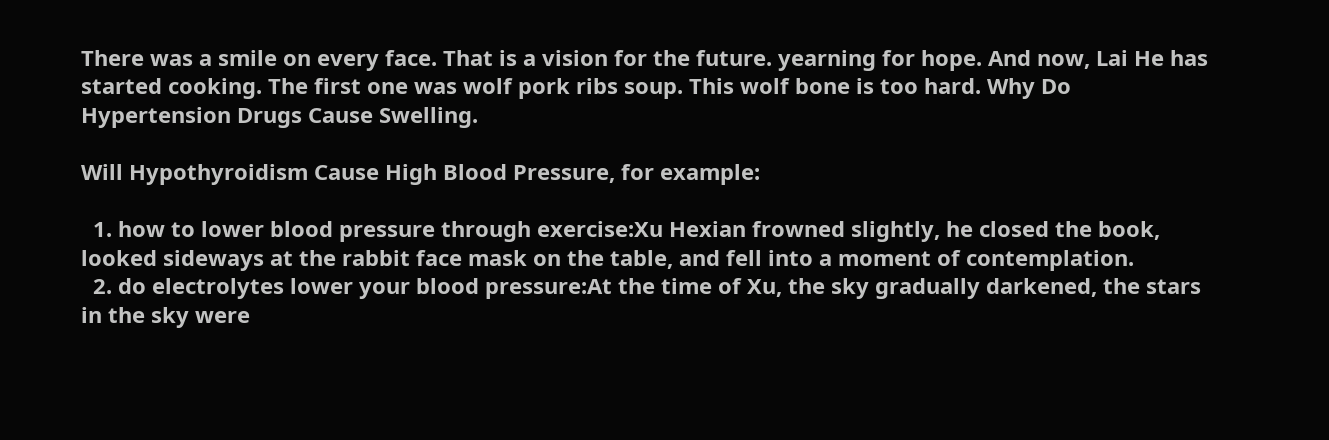There was a smile on every face. That is a vision for the future. yearning for hope. And now, Lai He has started cooking. The first one was wolf pork ribs soup. This wolf bone is too hard. Why Do Hypertension Drugs Cause Swelling.

Will Hypothyroidism Cause High Blood Pressure, for example:

  1. how to lower blood pressure through exercise:Xu Hexian frowned slightly, he closed the book, looked sideways at the rabbit face mask on the table, and fell into a moment of contemplation.
  2. do electrolytes lower your blood pressure:At the time of Xu, the sky gradually darkened, the stars in the sky were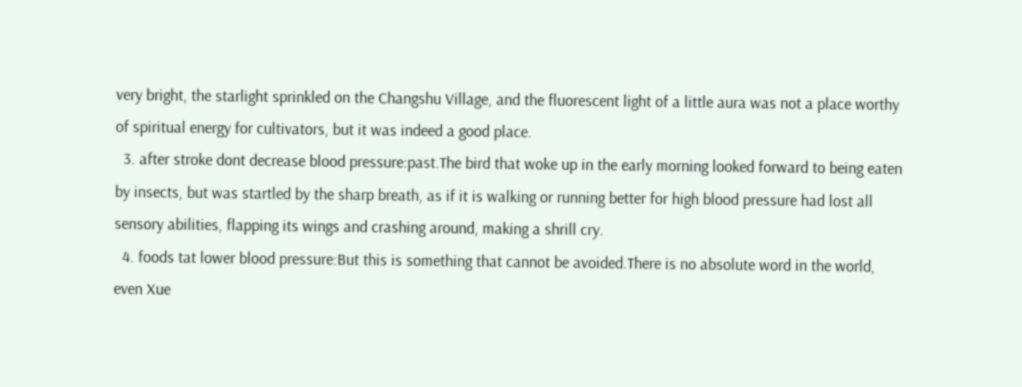very bright, the starlight sprinkled on the Changshu Village, and the fluorescent light of a little aura was not a place worthy of spiritual energy for cultivators, but it was indeed a good place.
  3. after stroke dont decrease blood pressure:past.The bird that woke up in the early morning looked forward to being eaten by insects, but was startled by the sharp breath, as if it is walking or running better for high blood pressure had lost all sensory abilities, flapping its wings and crashing around, making a shrill cry.
  4. foods tat lower blood pressure:But this is something that cannot be avoided.There is no absolute word in the world, even Xue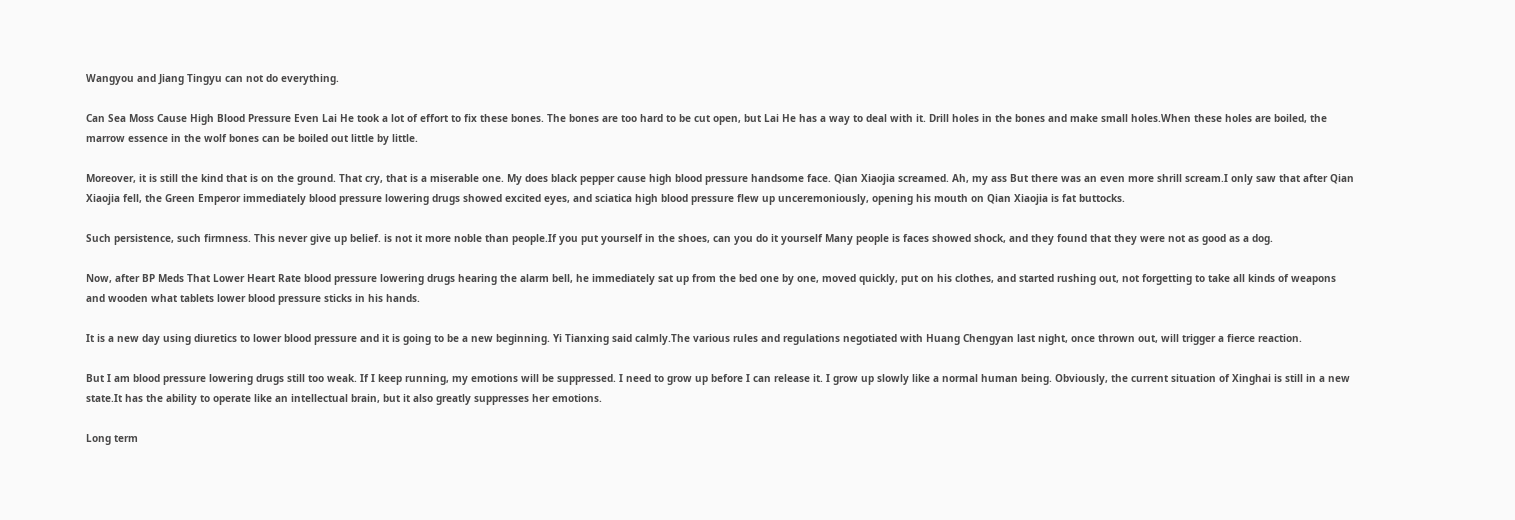Wangyou and Jiang Tingyu can not do everything.

Can Sea Moss Cause High Blood Pressure Even Lai He took a lot of effort to fix these bones. The bones are too hard to be cut open, but Lai He has a way to deal with it. Drill holes in the bones and make small holes.When these holes are boiled, the marrow essence in the wolf bones can be boiled out little by little.

Moreover, it is still the kind that is on the ground. That cry, that is a miserable one. My does black pepper cause high blood pressure handsome face. Qian Xiaojia screamed. Ah, my ass But there was an even more shrill scream.I only saw that after Qian Xiaojia fell, the Green Emperor immediately blood pressure lowering drugs showed excited eyes, and sciatica high blood pressure flew up unceremoniously, opening his mouth on Qian Xiaojia is fat buttocks.

Such persistence, such firmness. This never give up belief. is not it more noble than people.If you put yourself in the shoes, can you do it yourself Many people is faces showed shock, and they found that they were not as good as a dog.

Now, after BP Meds That Lower Heart Rate blood pressure lowering drugs hearing the alarm bell, he immediately sat up from the bed one by one, moved quickly, put on his clothes, and started rushing out, not forgetting to take all kinds of weapons and wooden what tablets lower blood pressure sticks in his hands.

It is a new day using diuretics to lower blood pressure and it is going to be a new beginning. Yi Tianxing said calmly.The various rules and regulations negotiated with Huang Chengyan last night, once thrown out, will trigger a fierce reaction.

But I am blood pressure lowering drugs still too weak. If I keep running, my emotions will be suppressed. I need to grow up before I can release it. I grow up slowly like a normal human being. Obviously, the current situation of Xinghai is still in a new state.It has the ability to operate like an intellectual brain, but it also greatly suppresses her emotions.

Long term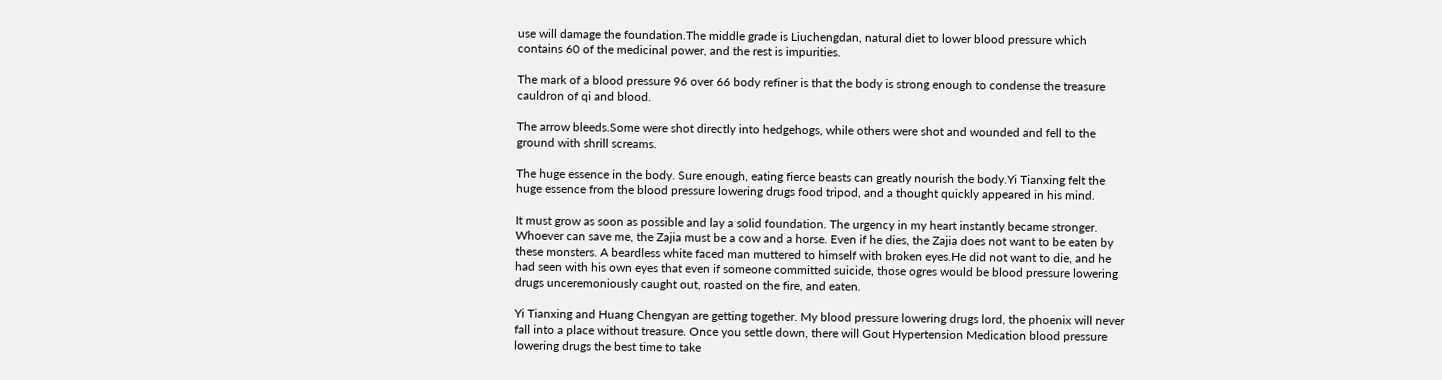use will damage the foundation.The middle grade is Liuchengdan, natural diet to lower blood pressure which contains 60 of the medicinal power, and the rest is impurities.

The mark of a blood pressure 96 over 66 body refiner is that the body is strong enough to condense the treasure cauldron of qi and blood.

The arrow bleeds.Some were shot directly into hedgehogs, while others were shot and wounded and fell to the ground with shrill screams.

The huge essence in the body. Sure enough, eating fierce beasts can greatly nourish the body.Yi Tianxing felt the huge essence from the blood pressure lowering drugs food tripod, and a thought quickly appeared in his mind.

It must grow as soon as possible and lay a solid foundation. The urgency in my heart instantly became stronger. Whoever can save me, the Zajia must be a cow and a horse. Even if he dies, the Zajia does not want to be eaten by these monsters. A beardless white faced man muttered to himself with broken eyes.He did not want to die, and he had seen with his own eyes that even if someone committed suicide, those ogres would be blood pressure lowering drugs unceremoniously caught out, roasted on the fire, and eaten.

Yi Tianxing and Huang Chengyan are getting together. My blood pressure lowering drugs lord, the phoenix will never fall into a place without treasure. Once you settle down, there will Gout Hypertension Medication blood pressure lowering drugs the best time to take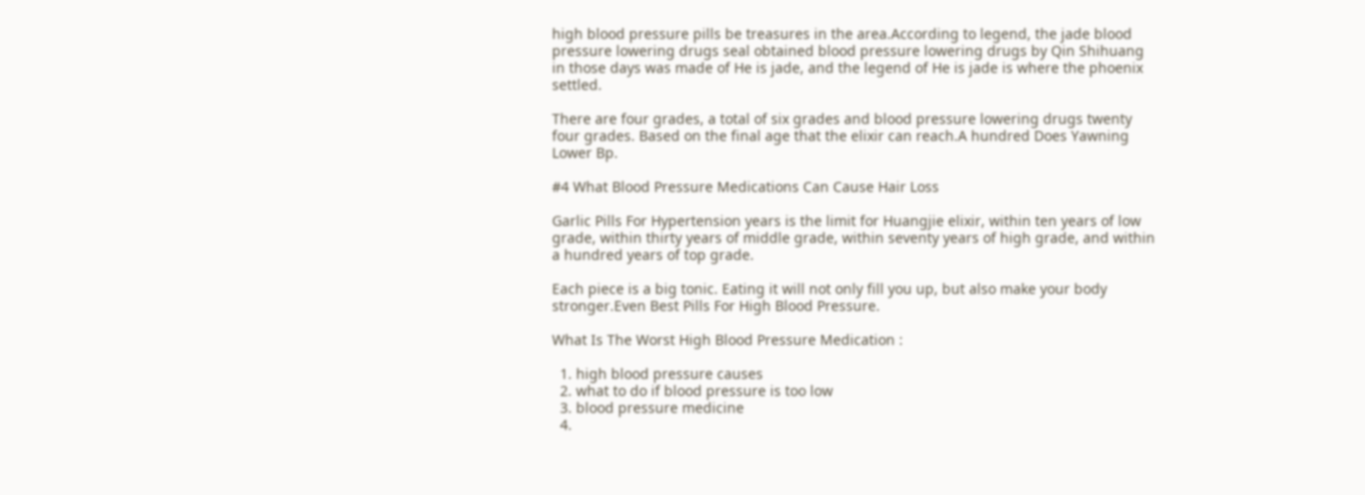high blood pressure pills be treasures in the area.According to legend, the jade blood pressure lowering drugs seal obtained blood pressure lowering drugs by Qin Shihuang in those days was made of He is jade, and the legend of He is jade is where the phoenix settled.

There are four grades, a total of six grades and blood pressure lowering drugs twenty four grades. Based on the final age that the elixir can reach.A hundred Does Yawning Lower Bp.

#4 What Blood Pressure Medications Can Cause Hair Loss

Garlic Pills For Hypertension years is the limit for Huangjie elixir, within ten years of low grade, within thirty years of middle grade, within seventy years of high grade, and within a hundred years of top grade.

Each piece is a big tonic. Eating it will not only fill you up, but also make your body stronger.Even Best Pills For High Blood Pressure.

What Is The Worst High Blood Pressure Medication :

  1. high blood pressure causes
  2. what to do if blood pressure is too low
  3. blood pressure medicine
  4.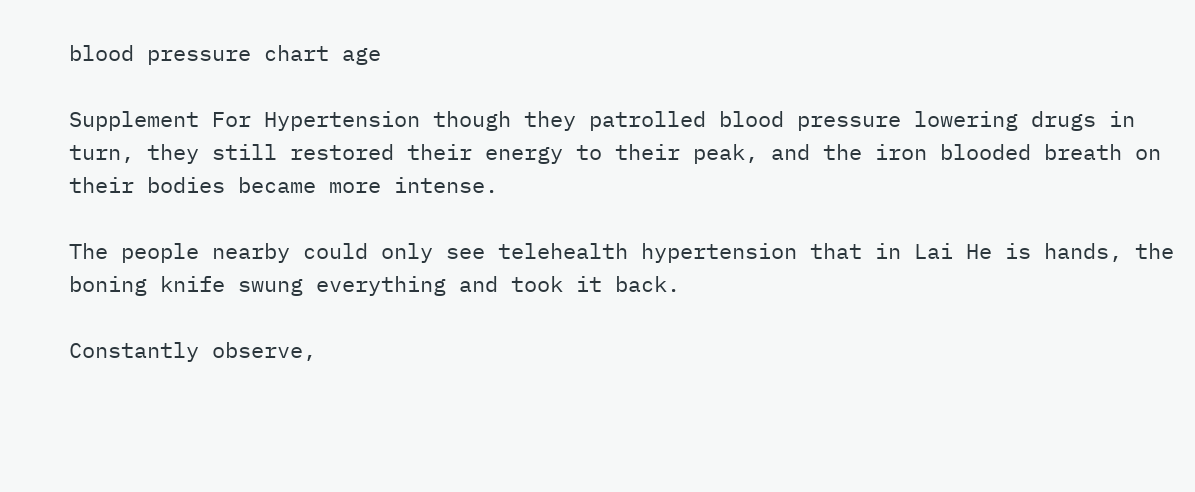blood pressure chart age

Supplement For Hypertension though they patrolled blood pressure lowering drugs in turn, they still restored their energy to their peak, and the iron blooded breath on their bodies became more intense.

The people nearby could only see telehealth hypertension that in Lai He is hands, the boning knife swung everything and took it back.

Constantly observe,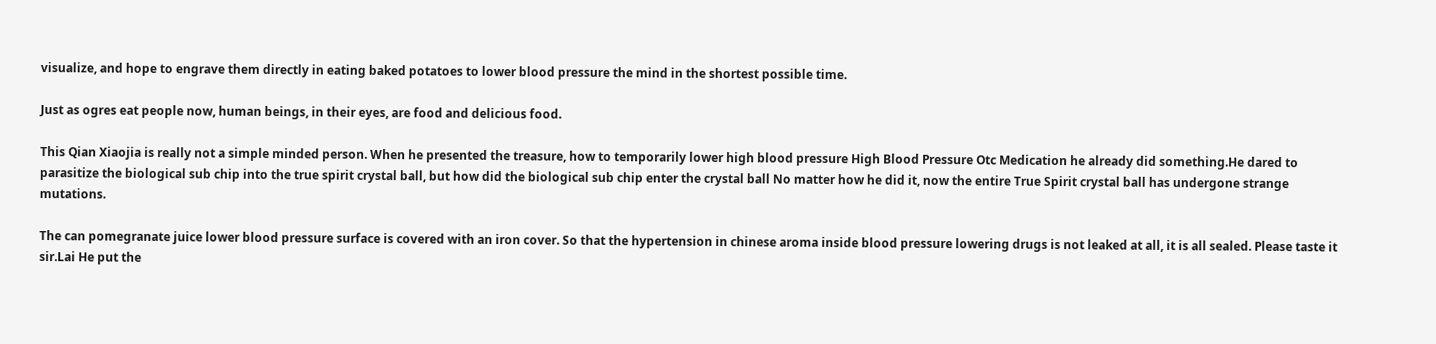visualize, and hope to engrave them directly in eating baked potatoes to lower blood pressure the mind in the shortest possible time.

Just as ogres eat people now, human beings, in their eyes, are food and delicious food.

This Qian Xiaojia is really not a simple minded person. When he presented the treasure, how to temporarily lower high blood pressure High Blood Pressure Otc Medication he already did something.He dared to parasitize the biological sub chip into the true spirit crystal ball, but how did the biological sub chip enter the crystal ball No matter how he did it, now the entire True Spirit crystal ball has undergone strange mutations.

The can pomegranate juice lower blood pressure surface is covered with an iron cover. So that the hypertension in chinese aroma inside blood pressure lowering drugs is not leaked at all, it is all sealed. Please taste it sir.Lai He put the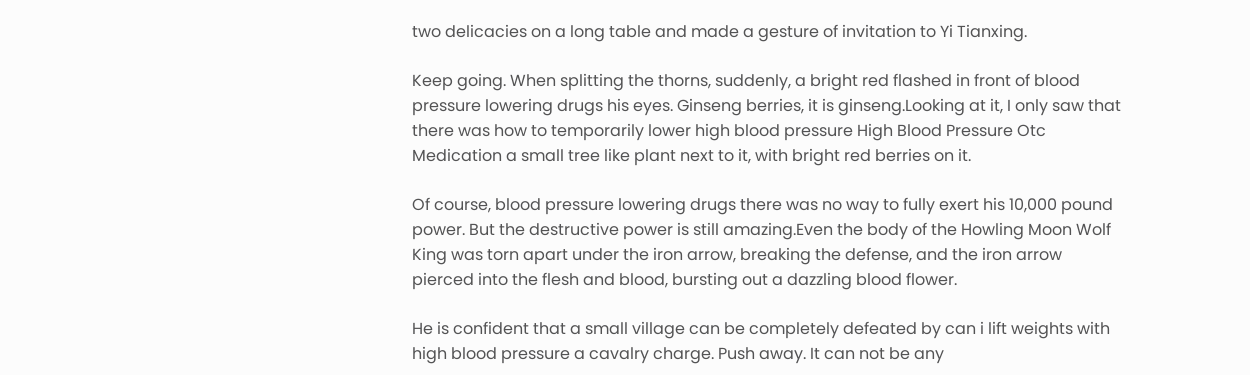two delicacies on a long table and made a gesture of invitation to Yi Tianxing.

Keep going. When splitting the thorns, suddenly, a bright red flashed in front of blood pressure lowering drugs his eyes. Ginseng berries, it is ginseng.Looking at it, I only saw that there was how to temporarily lower high blood pressure High Blood Pressure Otc Medication a small tree like plant next to it, with bright red berries on it.

Of course, blood pressure lowering drugs there was no way to fully exert his 10,000 pound power. But the destructive power is still amazing.Even the body of the Howling Moon Wolf King was torn apart under the iron arrow, breaking the defense, and the iron arrow pierced into the flesh and blood, bursting out a dazzling blood flower.

He is confident that a small village can be completely defeated by can i lift weights with high blood pressure a cavalry charge. Push away. It can not be any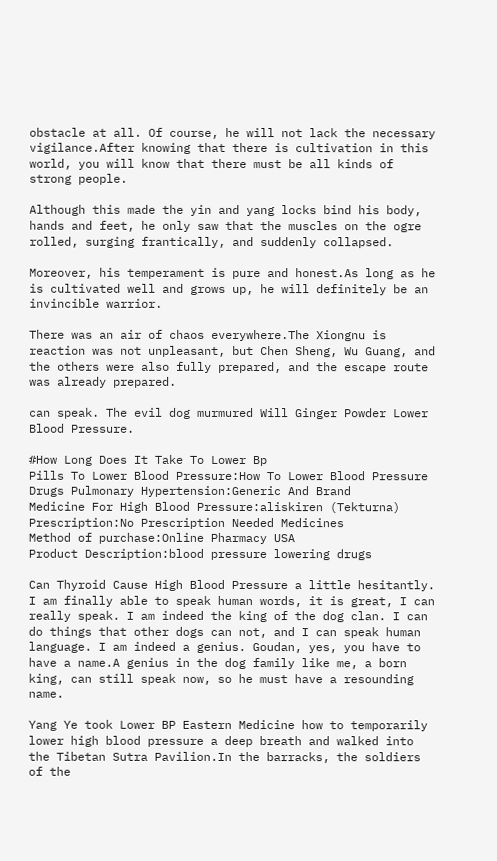obstacle at all. Of course, he will not lack the necessary vigilance.After knowing that there is cultivation in this world, you will know that there must be all kinds of strong people.

Although this made the yin and yang locks bind his body, hands and feet, he only saw that the muscles on the ogre rolled, surging frantically, and suddenly collapsed.

Moreover, his temperament is pure and honest.As long as he is cultivated well and grows up, he will definitely be an invincible warrior.

There was an air of chaos everywhere.The Xiongnu is reaction was not unpleasant, but Chen Sheng, Wu Guang, and the others were also fully prepared, and the escape route was already prepared.

can speak. The evil dog murmured Will Ginger Powder Lower Blood Pressure.

#How Long Does It Take To Lower Bp
Pills To Lower Blood Pressure:How To Lower Blood Pressure
Drugs Pulmonary Hypertension:Generic And Brand
Medicine For High Blood Pressure:aliskiren (Tekturna)
Prescription:No Prescription Needed Medicines
Method of purchase:Online Pharmacy USA
Product Description:blood pressure lowering drugs

Can Thyroid Cause High Blood Pressure a little hesitantly. I am finally able to speak human words, it is great, I can really speak. I am indeed the king of the dog clan. I can do things that other dogs can not, and I can speak human language. I am indeed a genius. Goudan, yes, you have to have a name.A genius in the dog family like me, a born king, can still speak now, so he must have a resounding name.

Yang Ye took Lower BP Eastern Medicine how to temporarily lower high blood pressure a deep breath and walked into the Tibetan Sutra Pavilion.In the barracks, the soldiers of the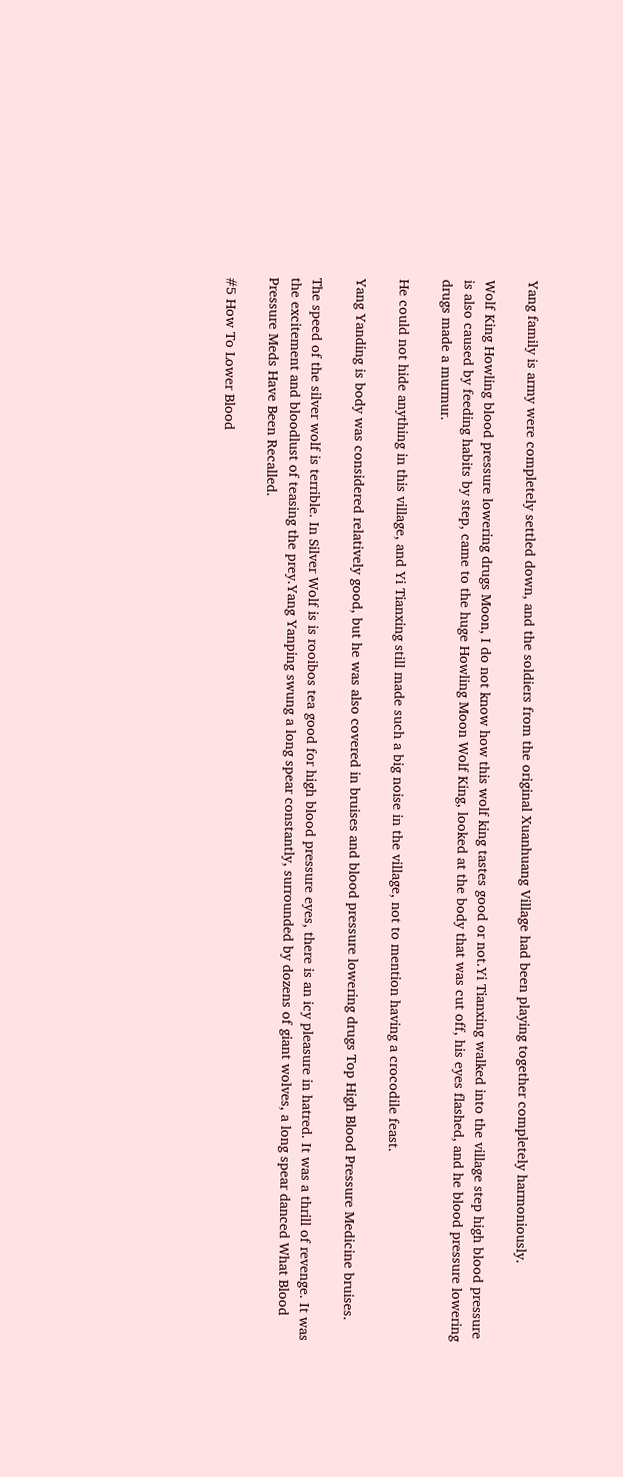Yang family is army were completely settled down, and the soldiers from the original Xuanhuang Village had been playing together completely harmoniously.

Wolf King Howling blood pressure lowering drugs Moon, I do not know how this wolf king tastes good or not.Yi Tianxing walked into the village step high blood pressure is also caused by feeding habits by step, came to the huge Howling Moon Wolf King, looked at the body that was cut off, his eyes flashed, and he blood pressure lowering drugs made a murmur.

He could not hide anything in this village, and Yi Tianxing still made such a big noise in the village, not to mention having a crocodile feast.

Yang Yanding is body was considered relatively good, but he was also covered in bruises and blood pressure lowering drugs Top High Blood Pressure Medicine bruises.

The speed of the silver wolf is terrible. In Silver Wolf is is rooibos tea good for high blood pressure eyes, there is an icy pleasure in hatred. It was a thrill of revenge. It was the excitement and bloodlust of teasing the prey.Yang Yanping swung a long spear constantly, surrounded by dozens of giant wolves, a long spear danced What Blood Pressure Meds Have Been Recalled.

#5 How To Lower Blood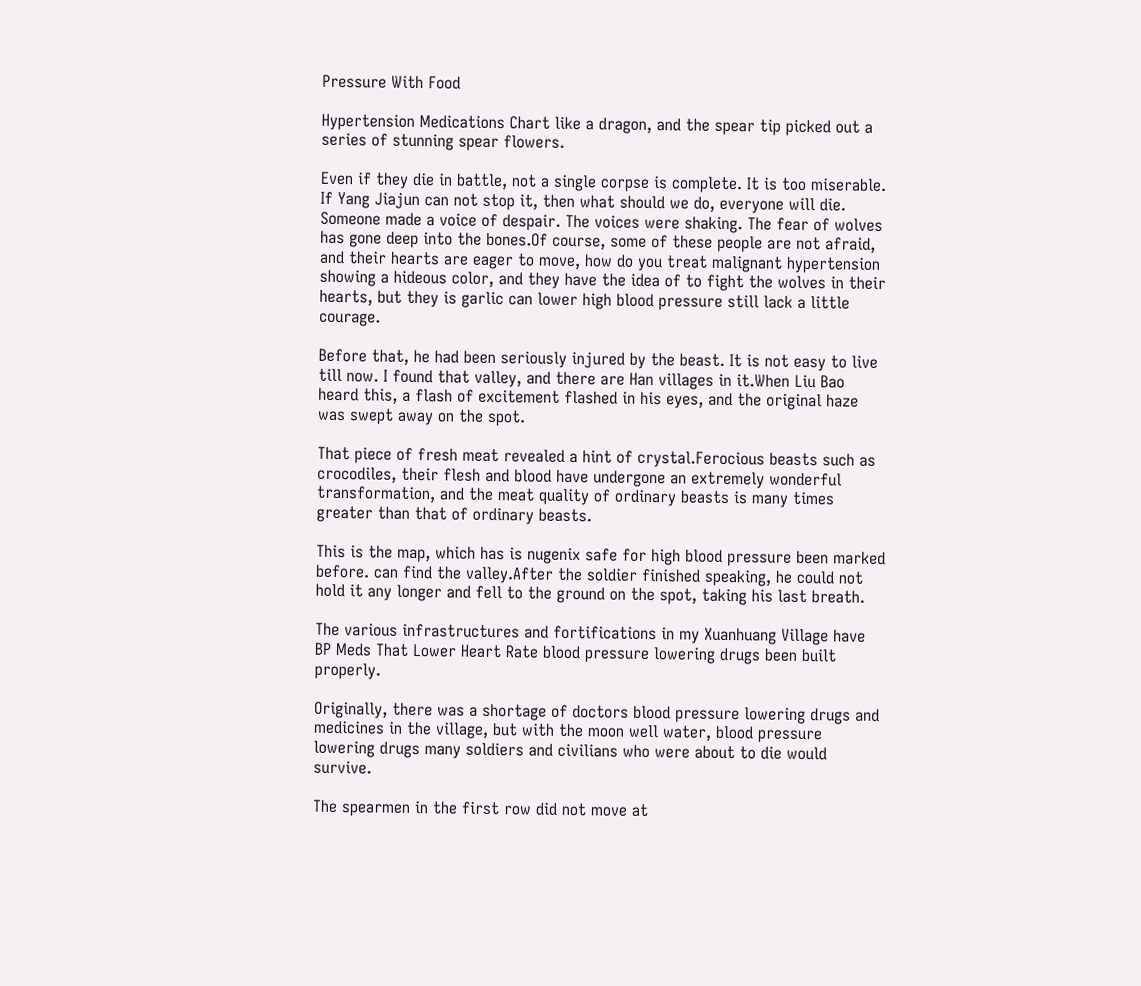Pressure With Food

Hypertension Medications Chart like a dragon, and the spear tip picked out a series of stunning spear flowers.

Even if they die in battle, not a single corpse is complete. It is too miserable. If Yang Jiajun can not stop it, then what should we do, everyone will die. Someone made a voice of despair. The voices were shaking. The fear of wolves has gone deep into the bones.Of course, some of these people are not afraid, and their hearts are eager to move, how do you treat malignant hypertension showing a hideous color, and they have the idea of to fight the wolves in their hearts, but they is garlic can lower high blood pressure still lack a little courage.

Before that, he had been seriously injured by the beast. It is not easy to live till now. I found that valley, and there are Han villages in it.When Liu Bao heard this, a flash of excitement flashed in his eyes, and the original haze was swept away on the spot.

That piece of fresh meat revealed a hint of crystal.Ferocious beasts such as crocodiles, their flesh and blood have undergone an extremely wonderful transformation, and the meat quality of ordinary beasts is many times greater than that of ordinary beasts.

This is the map, which has is nugenix safe for high blood pressure been marked before. can find the valley.After the soldier finished speaking, he could not hold it any longer and fell to the ground on the spot, taking his last breath.

The various infrastructures and fortifications in my Xuanhuang Village have BP Meds That Lower Heart Rate blood pressure lowering drugs been built properly.

Originally, there was a shortage of doctors blood pressure lowering drugs and medicines in the village, but with the moon well water, blood pressure lowering drugs many soldiers and civilians who were about to die would survive.

The spearmen in the first row did not move at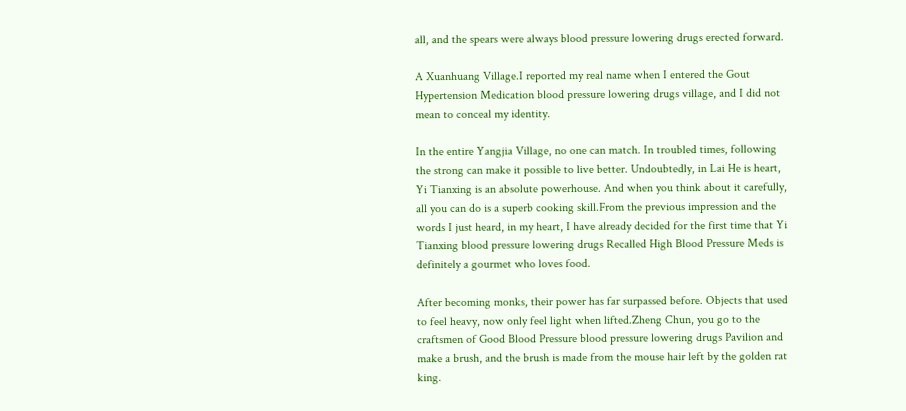all, and the spears were always blood pressure lowering drugs erected forward.

A Xuanhuang Village.I reported my real name when I entered the Gout Hypertension Medication blood pressure lowering drugs village, and I did not mean to conceal my identity.

In the entire Yangjia Village, no one can match. In troubled times, following the strong can make it possible to live better. Undoubtedly, in Lai He is heart, Yi Tianxing is an absolute powerhouse. And when you think about it carefully, all you can do is a superb cooking skill.From the previous impression and the words I just heard, in my heart, I have already decided for the first time that Yi Tianxing blood pressure lowering drugs Recalled High Blood Pressure Meds is definitely a gourmet who loves food.

After becoming monks, their power has far surpassed before. Objects that used to feel heavy, now only feel light when lifted.Zheng Chun, you go to the craftsmen of Good Blood Pressure blood pressure lowering drugs Pavilion and make a brush, and the brush is made from the mouse hair left by the golden rat king.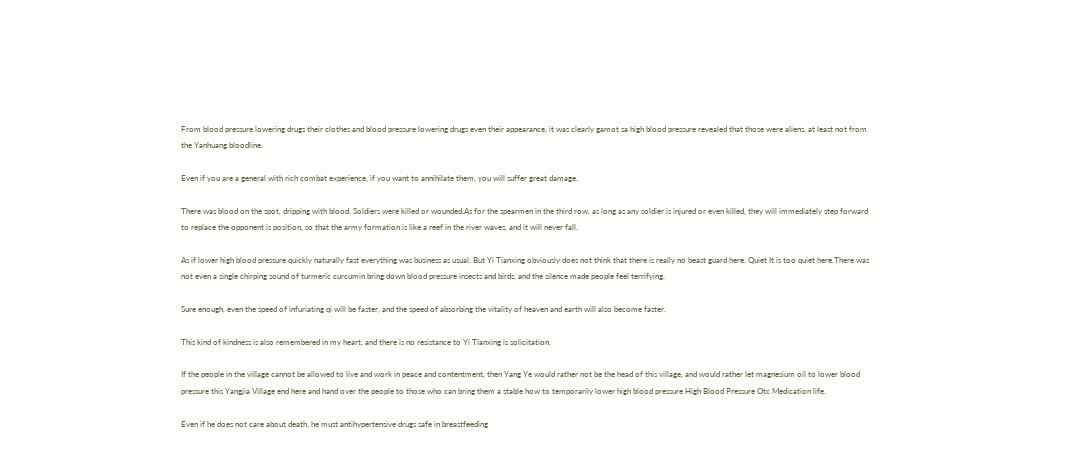From blood pressure lowering drugs their clothes and blood pressure lowering drugs even their appearance, it was clearly gamot sa high blood pressure revealed that those were aliens, at least not from the Yanhuang bloodline.

Even if you are a general with rich combat experience, if you want to annihilate them, you will suffer great damage.

There was blood on the spot, dripping with blood. Soldiers were killed or wounded.As for the spearmen in the third row, as long as any soldier is injured or even killed, they will immediately step forward to replace the opponent is position, so that the army formation is like a reef in the river waves, and it will never fall.

As if lower high blood pressure quickly naturally fast everything was business as usual. But Yi Tianxing obviously does not think that there is really no beast guard here. Quiet It is too quiet here.There was not even a single chirping sound of turmeric curcumin bring down blood pressure insects and birds, and the silence made people feel terrifying.

Sure enough, even the speed of infuriating qi will be faster, and the speed of absorbing the vitality of heaven and earth will also become faster.

This kind of kindness is also remembered in my heart, and there is no resistance to Yi Tianxing is solicitation.

If the people in the village cannot be allowed to live and work in peace and contentment, then Yang Ye would rather not be the head of this village, and would rather let magnesium oil to lower blood pressure this Yangjia Village end here and hand over the people to those who can bring them a stable how to temporarily lower high blood pressure High Blood Pressure Otc Medication life.

Even if he does not care about death, he must antihypertensive drugs safe in breastfeeding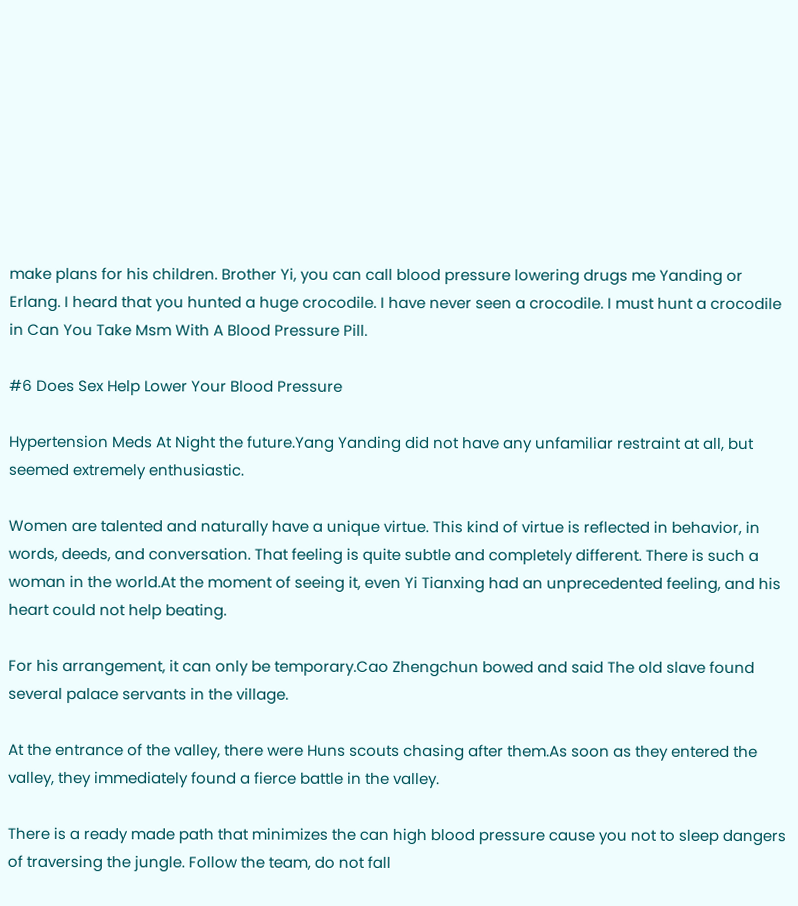make plans for his children. Brother Yi, you can call blood pressure lowering drugs me Yanding or Erlang. I heard that you hunted a huge crocodile. I have never seen a crocodile. I must hunt a crocodile in Can You Take Msm With A Blood Pressure Pill.

#6 Does Sex Help Lower Your Blood Pressure

Hypertension Meds At Night the future.Yang Yanding did not have any unfamiliar restraint at all, but seemed extremely enthusiastic.

Women are talented and naturally have a unique virtue. This kind of virtue is reflected in behavior, in words, deeds, and conversation. That feeling is quite subtle and completely different. There is such a woman in the world.At the moment of seeing it, even Yi Tianxing had an unprecedented feeling, and his heart could not help beating.

For his arrangement, it can only be temporary.Cao Zhengchun bowed and said The old slave found several palace servants in the village.

At the entrance of the valley, there were Huns scouts chasing after them.As soon as they entered the valley, they immediately found a fierce battle in the valley.

There is a ready made path that minimizes the can high blood pressure cause you not to sleep dangers of traversing the jungle. Follow the team, do not fall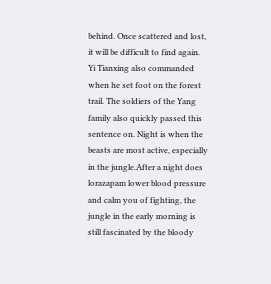behind. Once scattered and lost, it will be difficult to find again. Yi Tianxing also commanded when he set foot on the forest trail. The soldiers of the Yang family also quickly passed this sentence on. Night is when the beasts are most active, especially in the jungle.After a night does lorazapam lower blood pressure and calm you of fighting, the jungle in the early morning is still fascinated by the bloody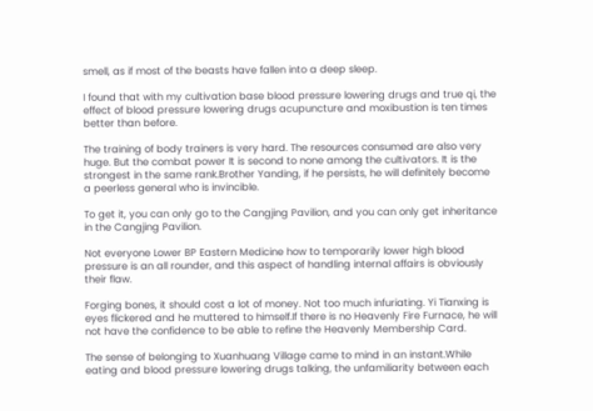smell, as if most of the beasts have fallen into a deep sleep.

I found that with my cultivation base blood pressure lowering drugs and true qi, the effect of blood pressure lowering drugs acupuncture and moxibustion is ten times better than before.

The training of body trainers is very hard. The resources consumed are also very huge. But the combat power It is second to none among the cultivators. It is the strongest in the same rank.Brother Yanding, if he persists, he will definitely become a peerless general who is invincible.

To get it, you can only go to the Cangjing Pavilion, and you can only get inheritance in the Cangjing Pavilion.

Not everyone Lower BP Eastern Medicine how to temporarily lower high blood pressure is an all rounder, and this aspect of handling internal affairs is obviously their flaw.

Forging bones, it should cost a lot of money. Not too much infuriating. Yi Tianxing is eyes flickered and he muttered to himself.If there is no Heavenly Fire Furnace, he will not have the confidence to be able to refine the Heavenly Membership Card.

The sense of belonging to Xuanhuang Village came to mind in an instant.While eating and blood pressure lowering drugs talking, the unfamiliarity between each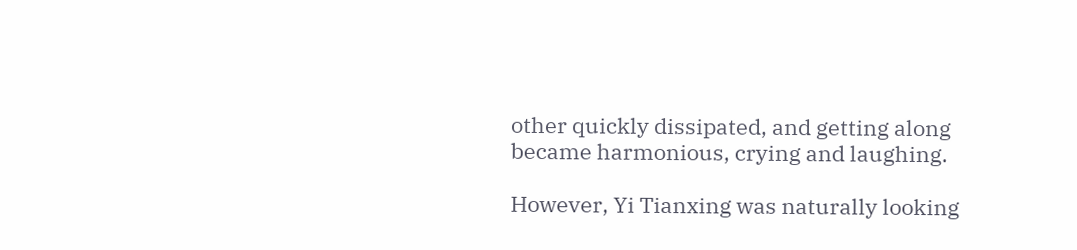other quickly dissipated, and getting along became harmonious, crying and laughing.

However, Yi Tianxing was naturally looking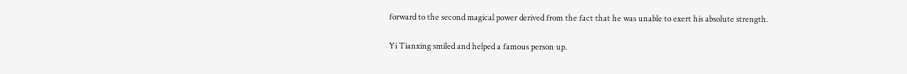forward to the second magical power derived from the fact that he was unable to exert his absolute strength.

Yi Tianxing smiled and helped a famous person up.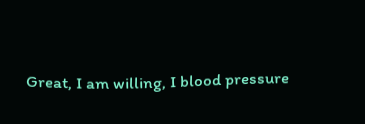Great, I am willing, I blood pressure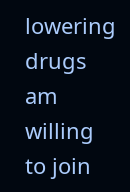lowering drugs am willing to join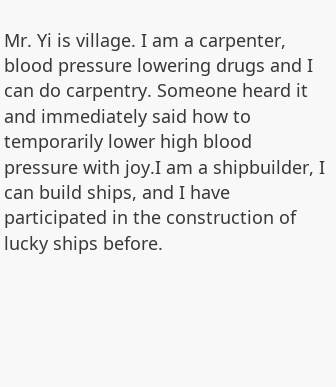Mr. Yi is village. I am a carpenter, blood pressure lowering drugs and I can do carpentry. Someone heard it and immediately said how to temporarily lower high blood pressure with joy.I am a shipbuilder, I can build ships, and I have participated in the construction of lucky ships before.